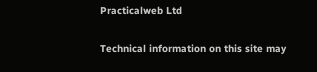Practicalweb Ltd

Technical information on this site may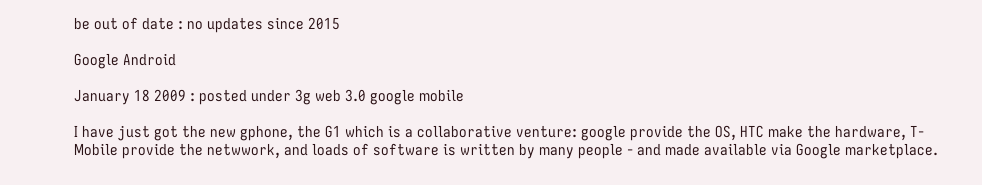be out of date : no updates since 2015

Google Android

January 18 2009 : posted under 3g web 3.0 google mobile

I have just got the new gphone, the G1 which is a collaborative venture: google provide the OS, HTC make the hardware, T-Mobile provide the netwwork, and loads of software is written by many people - and made available via Google marketplace.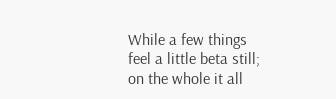While a few things feel a little beta still; on the whole it all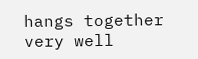hangs together very well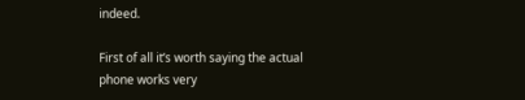indeed.

First of all it’s worth saying the actual phone works very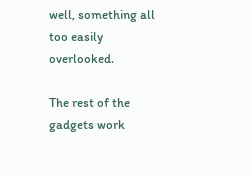well, something all too easily overlooked.

The rest of the gadgets work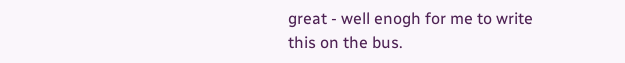great - well enogh for me to write this on the bus.